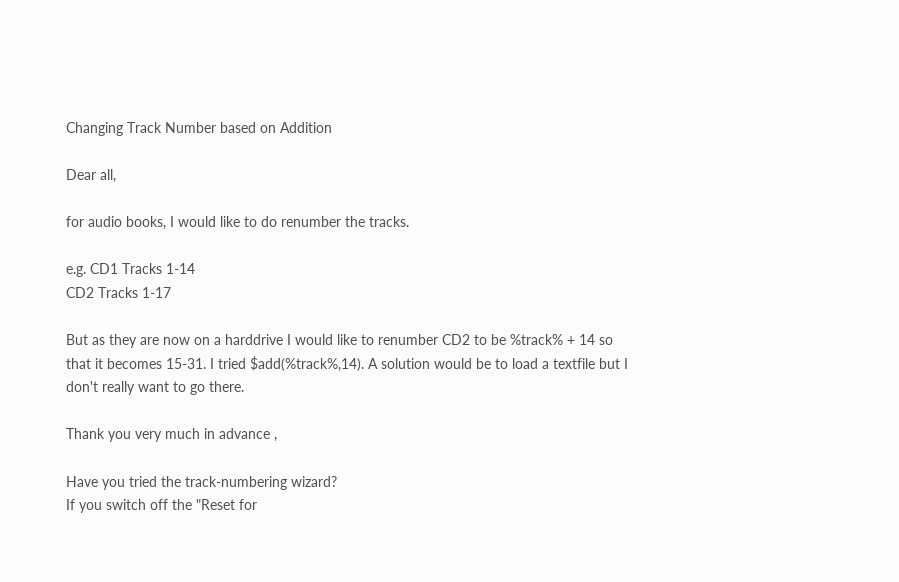Changing Track Number based on Addition

Dear all,

for audio books, I would like to do renumber the tracks.

e.g. CD1 Tracks 1-14
CD2 Tracks 1-17

But as they are now on a harddrive I would like to renumber CD2 to be %track% + 14 so that it becomes 15-31. I tried $add(%track%,14). A solution would be to load a textfile but I don't really want to go there.

Thank you very much in advance ,

Have you tried the track-numbering wizard?
If you switch off the "Reset for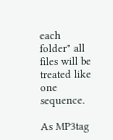each folder" all files will be treated like one sequence.

As MP3tag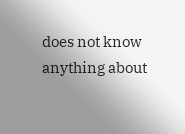does not know anything about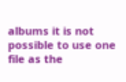albums it is not possible to use one file as the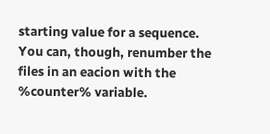starting value for a sequence.
You can, though, renumber the files in an eacion with the %counter% variable.